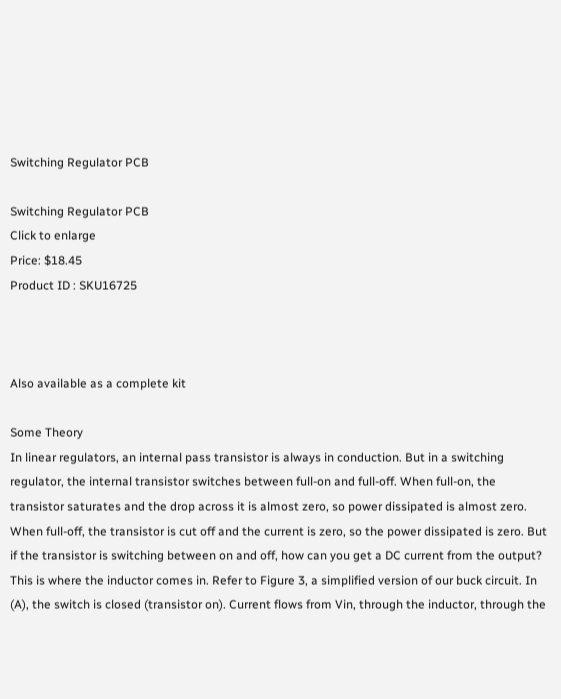Switching Regulator PCB

Switching Regulator PCB
Click to enlarge
Price: $18.45
Product ID : SKU16725



Also available as a complete kit

Some Theory
In linear regulators, an internal pass transistor is always in conduction. But in a switching regulator, the internal transistor switches between full-on and full-off. When full-on, the transistor saturates and the drop across it is almost zero, so power dissipated is almost zero. When full-off, the transistor is cut off and the current is zero, so the power dissipated is zero. But if the transistor is switching between on and off, how can you get a DC current from the output? This is where the inductor comes in. Refer to Figure 3, a simplified version of our buck circuit. In (A), the switch is closed (transistor on). Current flows from Vin, through the inductor, through the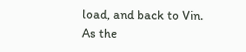load, and back to Vin. As the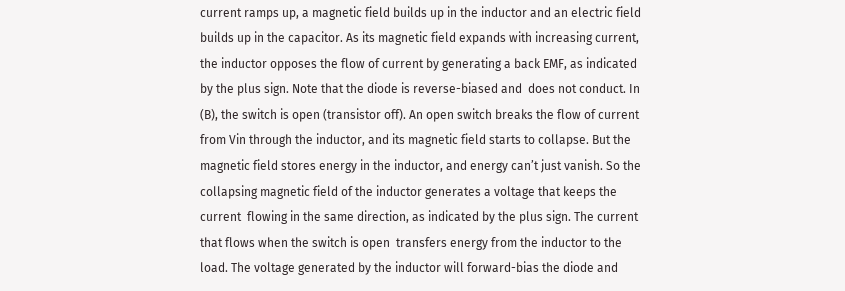current ramps up, a magnetic field builds up in the inductor and an electric field builds up in the capacitor. As its magnetic field expands with increasing current, the inductor opposes the flow of current by generating a back EMF, as indicated by the plus sign. Note that the diode is reverse-biased and  does not conduct. In (B), the switch is open (transistor off). An open switch breaks the flow of current from Vin through the inductor, and its magnetic field starts to collapse. But the magnetic field stores energy in the inductor, and energy can’t just vanish. So the collapsing magnetic field of the inductor generates a voltage that keeps the current  flowing in the same direction, as indicated by the plus sign. The current that flows when the switch is open  transfers energy from the inductor to the load. The voltage generated by the inductor will forward-bias the diode and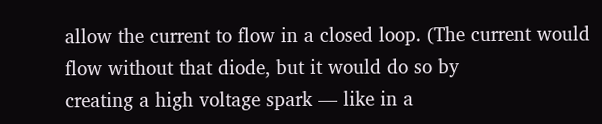allow the current to flow in a closed loop. (The current would flow without that diode, but it would do so by
creating a high voltage spark — like in a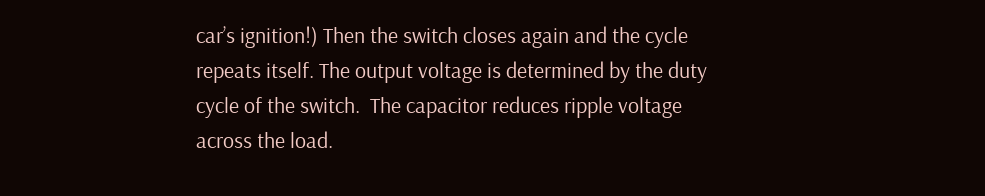car’s ignition!) Then the switch closes again and the cycle repeats itself. The output voltage is determined by the duty cycle of the switch.  The capacitor reduces ripple voltage across the load.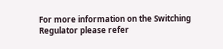For more information on the Switching Regulator please refer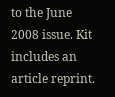to the June 2008 issue. Kit includes an article reprint.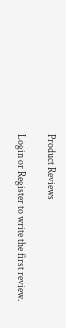Product Reviews

Login or Register to write the first review.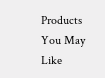Products You May Like